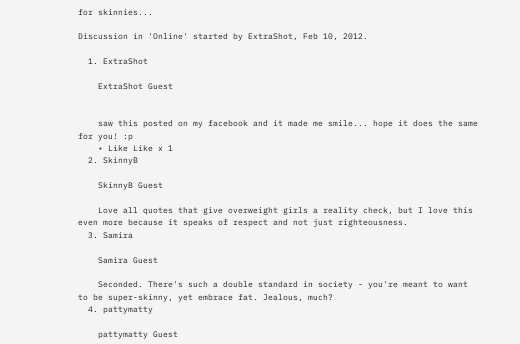for skinnies...

Discussion in 'Online' started by ExtraShot, Feb 10, 2012.

  1. ExtraShot

    ExtraShot Guest


    saw this posted on my facebook and it made me smile... hope it does the same for you! :p
    • Like Like x 1
  2. SkinnyB

    SkinnyB Guest

    Love all quotes that give overweight girls a reality check, but I love this even more because it speaks of respect and not just righteousness.
  3. Samira

    Samira Guest

    Seconded. There's such a double standard in society - you're meant to want to be super-skinny, yet embrace fat. Jealous, much?
  4. pattymatty

    pattymatty Guest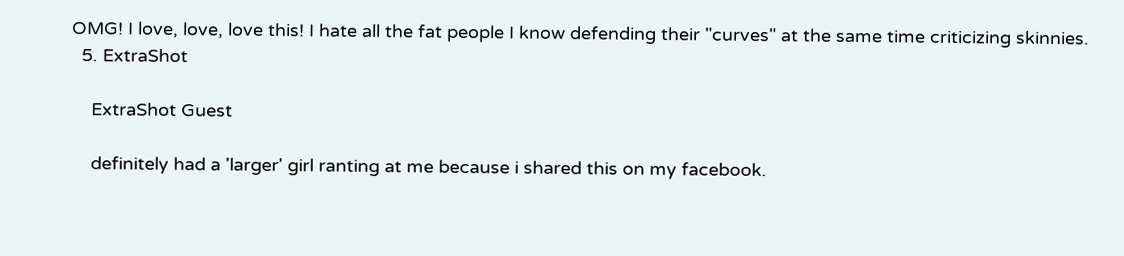OMG! I love, love, love this! I hate all the fat people I know defending their "curves" at the same time criticizing skinnies.
  5. ExtraShot

    ExtraShot Guest

    definitely had a 'larger' girl ranting at me because i shared this on my facebook.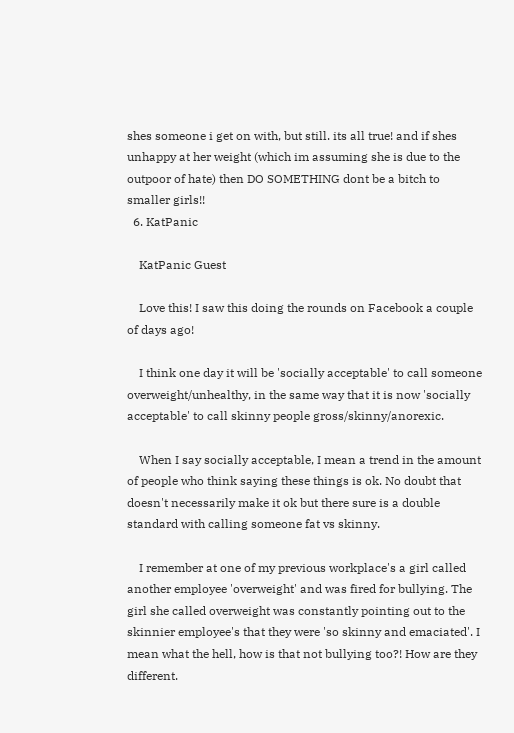shes someone i get on with, but still. its all true! and if shes unhappy at her weight (which im assuming she is due to the outpoor of hate) then DO SOMETHING dont be a bitch to smaller girls!!
  6. KatPanic

    KatPanic Guest

    Love this! I saw this doing the rounds on Facebook a couple of days ago!

    I think one day it will be 'socially acceptable' to call someone overweight/unhealthy, in the same way that it is now 'socially acceptable' to call skinny people gross/skinny/anorexic.

    When I say socially acceptable, I mean a trend in the amount of people who think saying these things is ok. No doubt that doesn't necessarily make it ok but there sure is a double standard with calling someone fat vs skinny.

    I remember at one of my previous workplace's a girl called another employee 'overweight' and was fired for bullying. The girl she called overweight was constantly pointing out to the skinnier employee's that they were 'so skinny and emaciated'. I mean what the hell, how is that not bullying too?! How are they different.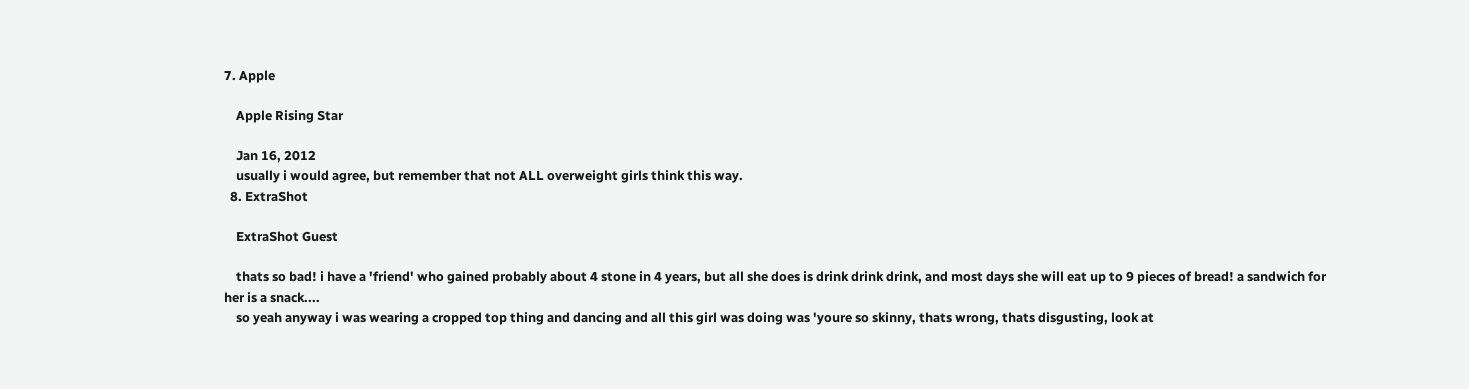7. Apple

    Apple Rising Star

    Jan 16, 2012
    usually i would agree, but remember that not ALL overweight girls think this way.
  8. ExtraShot

    ExtraShot Guest

    thats so bad! i have a 'friend' who gained probably about 4 stone in 4 years, but all she does is drink drink drink, and most days she will eat up to 9 pieces of bread! a sandwich for her is a snack....
    so yeah anyway i was wearing a cropped top thing and dancing and all this girl was doing was 'youre so skinny, thats wrong, thats disgusting, look at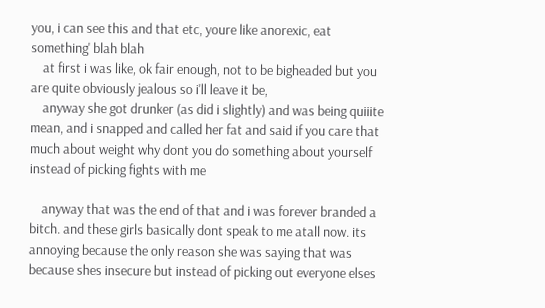you, i can see this and that etc, youre like anorexic, eat something' blah blah
    at first i was like, ok fair enough, not to be bigheaded but you are quite obviously jealous so i'll leave it be,
    anyway she got drunker (as did i slightly) and was being quiiite mean, and i snapped and called her fat and said if you care that much about weight why dont you do something about yourself instead of picking fights with me

    anyway that was the end of that and i was forever branded a bitch. and these girls basically dont speak to me atall now. its annoying because the only reason she was saying that was because shes insecure but instead of picking out everyone elses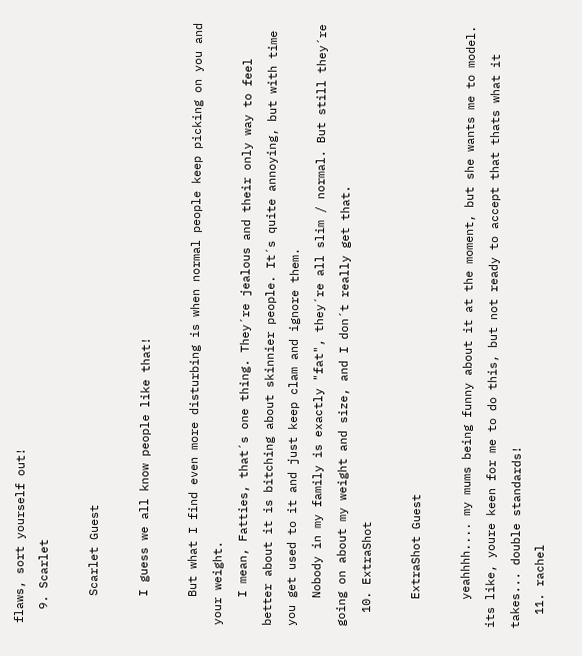flaws, sort yourself out!
  9. Scarlet

    Scarlet Guest

    I guess we all know people like that!

    But what I find even more disturbing is when normal people keep picking on you and your weight.
    I mean, Fatties, that´s one thing. They´re jealous and their only way to feel better about it is bitching about skinnier people. It´s quite annoying, but with time you get used to it and just keep clam and ignore them.
    Nobody in my family is exactly "fat", they´re all slim / normal. But still they´re going on about my weight and size, and I don´t really get that.
  10. ExtraShot

    ExtraShot Guest

    yeahhhh.... my mums being funny about it at the moment, but she wants me to model. its like, youre keen for me to do this, but not ready to accept that thats what it takes... double standards!
  11. rachel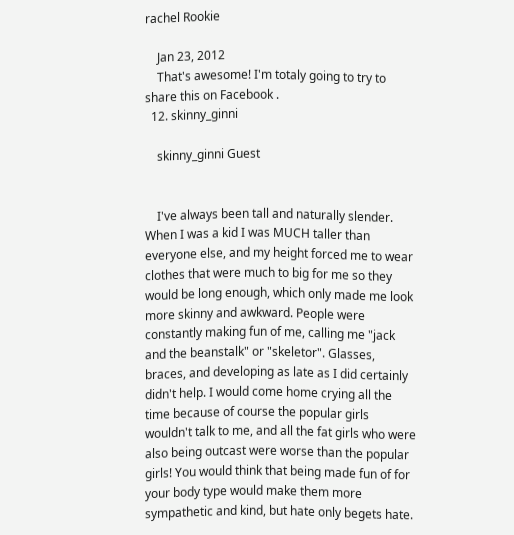rachel Rookie

    Jan 23, 2012
    That's awesome! I'm totaly going to try to share this on Facebook .
  12. skinny_ginni

    skinny_ginni Guest


    I've always been tall and naturally slender. When I was a kid I was MUCH taller than everyone else, and my height forced me to wear clothes that were much to big for me so they would be long enough, which only made me look more skinny and awkward. People were constantly making fun of me, calling me "jack and the beanstalk" or "skeletor". Glasses, braces, and developing as late as I did certainly didn't help. I would come home crying all the time because of course the popular girls wouldn't talk to me, and all the fat girls who were also being outcast were worse than the popular girls! You would think that being made fun of for your body type would make them more sympathetic and kind, but hate only begets hate.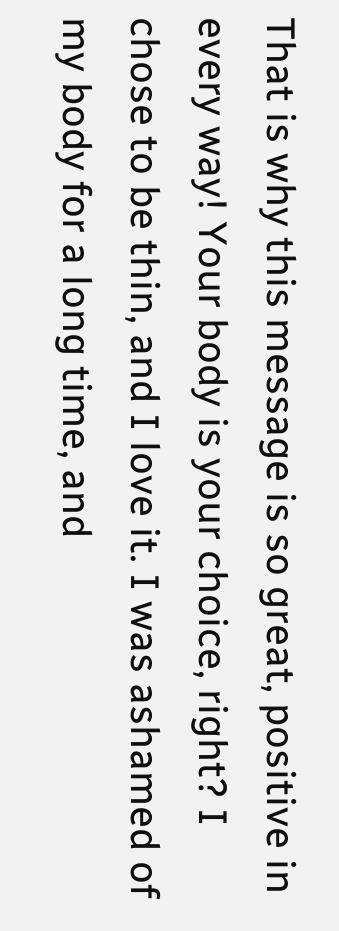That is why this message is so great, positive in every way! Your body is your choice, right? I chose to be thin, and I love it. I was ashamed of my body for a long time, and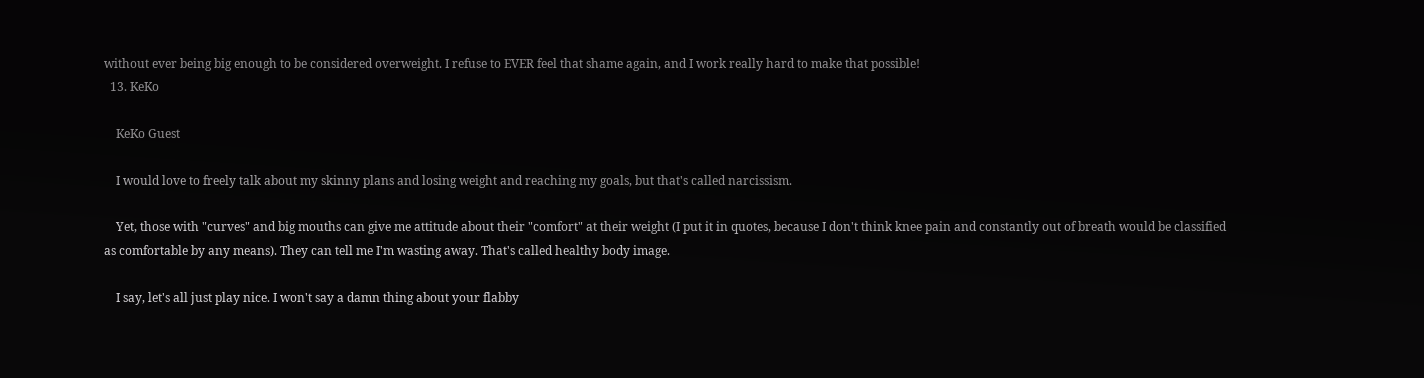without ever being big enough to be considered overweight. I refuse to EVER feel that shame again, and I work really hard to make that possible!
  13. KeKo

    KeKo Guest

    I would love to freely talk about my skinny plans and losing weight and reaching my goals, but that's called narcissism.

    Yet, those with "curves" and big mouths can give me attitude about their "comfort" at their weight (I put it in quotes, because I don't think knee pain and constantly out of breath would be classified as comfortable by any means). They can tell me I'm wasting away. That's called healthy body image.

    I say, let's all just play nice. I won't say a damn thing about your flabby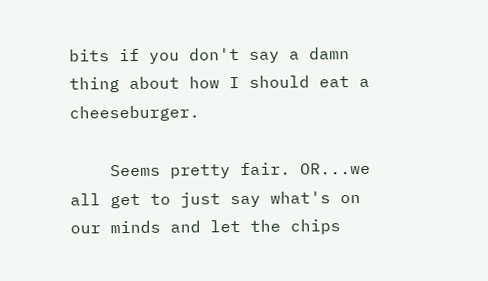bits if you don't say a damn thing about how I should eat a cheeseburger.

    Seems pretty fair. OR...we all get to just say what's on our minds and let the chips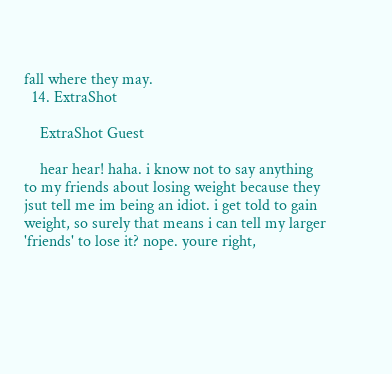fall where they may.
  14. ExtraShot

    ExtraShot Guest

    hear hear! haha. i know not to say anything to my friends about losing weight because they jsut tell me im being an idiot. i get told to gain weight, so surely that means i can tell my larger 'friends' to lose it? nope. youre right,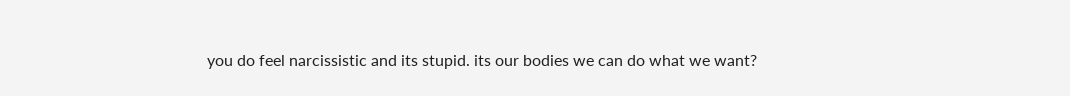you do feel narcissistic and its stupid. its our bodies we can do what we want?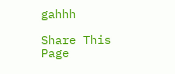gahhh

Share This Page